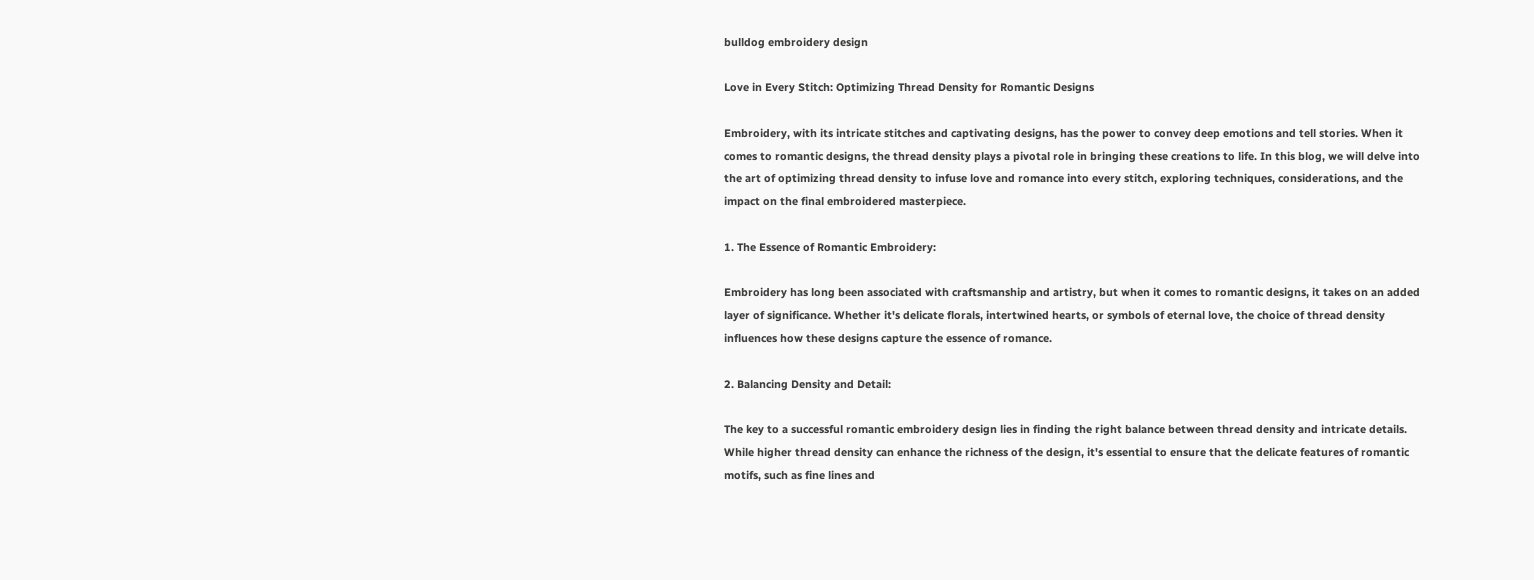bulldog embroidery design

Love in Every Stitch: Optimizing Thread Density for Romantic Designs

Embroidery, with its intricate stitches and captivating designs, has the power to convey deep emotions and tell stories. When it comes to romantic designs, the thread density plays a pivotal role in bringing these creations to life. In this blog, we will delve into the art of optimizing thread density to infuse love and romance into every stitch, exploring techniques, considerations, and the impact on the final embroidered masterpiece.

1. The Essence of Romantic Embroidery:

Embroidery has long been associated with craftsmanship and artistry, but when it comes to romantic designs, it takes on an added layer of significance. Whether it's delicate florals, intertwined hearts, or symbols of eternal love, the choice of thread density influences how these designs capture the essence of romance.

2. Balancing Density and Detail:

The key to a successful romantic embroidery design lies in finding the right balance between thread density and intricate details. While higher thread density can enhance the richness of the design, it's essential to ensure that the delicate features of romantic motifs, such as fine lines and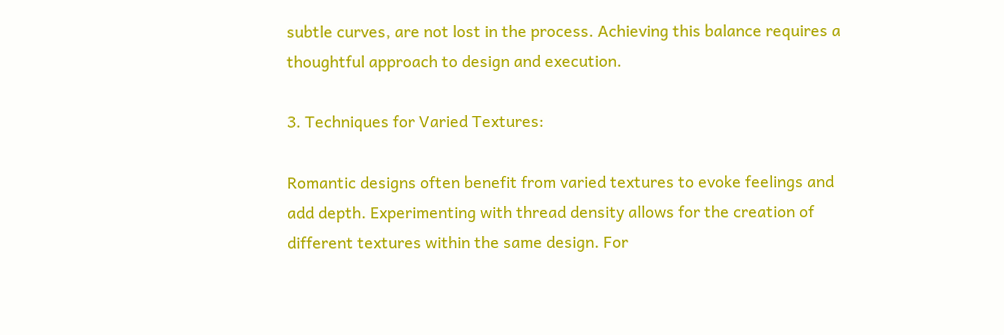subtle curves, are not lost in the process. Achieving this balance requires a thoughtful approach to design and execution.

3. Techniques for Varied Textures:

Romantic designs often benefit from varied textures to evoke feelings and add depth. Experimenting with thread density allows for the creation of different textures within the same design. For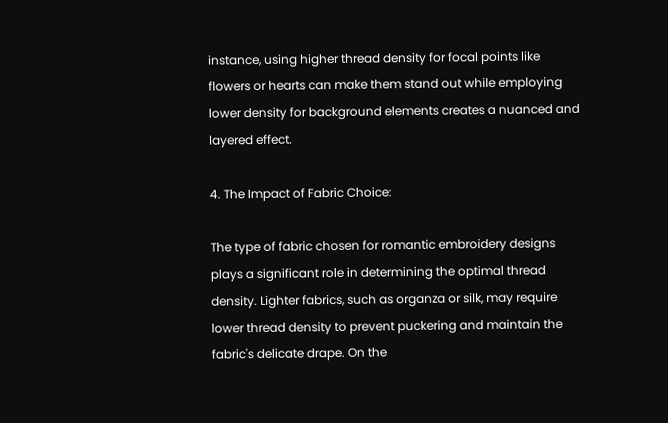instance, using higher thread density for focal points like flowers or hearts can make them stand out while employing lower density for background elements creates a nuanced and layered effect.

4. The Impact of Fabric Choice:

The type of fabric chosen for romantic embroidery designs plays a significant role in determining the optimal thread density. Lighter fabrics, such as organza or silk, may require lower thread density to prevent puckering and maintain the fabric's delicate drape. On the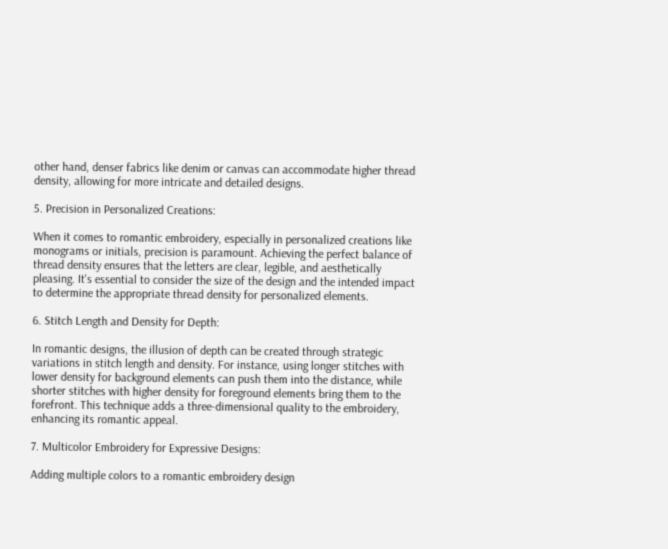other hand, denser fabrics like denim or canvas can accommodate higher thread density, allowing for more intricate and detailed designs.

5. Precision in Personalized Creations:

When it comes to romantic embroidery, especially in personalized creations like monograms or initials, precision is paramount. Achieving the perfect balance of thread density ensures that the letters are clear, legible, and aesthetically pleasing. It's essential to consider the size of the design and the intended impact to determine the appropriate thread density for personalized elements.

6. Stitch Length and Density for Depth:

In romantic designs, the illusion of depth can be created through strategic variations in stitch length and density. For instance, using longer stitches with lower density for background elements can push them into the distance, while shorter stitches with higher density for foreground elements bring them to the forefront. This technique adds a three-dimensional quality to the embroidery, enhancing its romantic appeal.

7. Multicolor Embroidery for Expressive Designs:

Adding multiple colors to a romantic embroidery design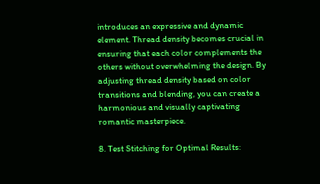introduces an expressive and dynamic element. Thread density becomes crucial in ensuring that each color complements the others without overwhelming the design. By adjusting thread density based on color transitions and blending, you can create a harmonious and visually captivating romantic masterpiece.

8. Test Stitching for Optimal Results: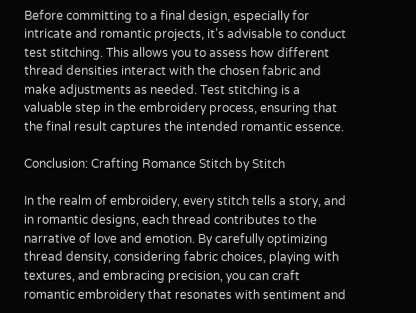Before committing to a final design, especially for intricate and romantic projects, it's advisable to conduct test stitching. This allows you to assess how different thread densities interact with the chosen fabric and make adjustments as needed. Test stitching is a valuable step in the embroidery process, ensuring that the final result captures the intended romantic essence.

Conclusion: Crafting Romance Stitch by Stitch

In the realm of embroidery, every stitch tells a story, and in romantic designs, each thread contributes to the narrative of love and emotion. By carefully optimizing thread density, considering fabric choices, playing with textures, and embracing precision, you can craft romantic embroidery that resonates with sentiment and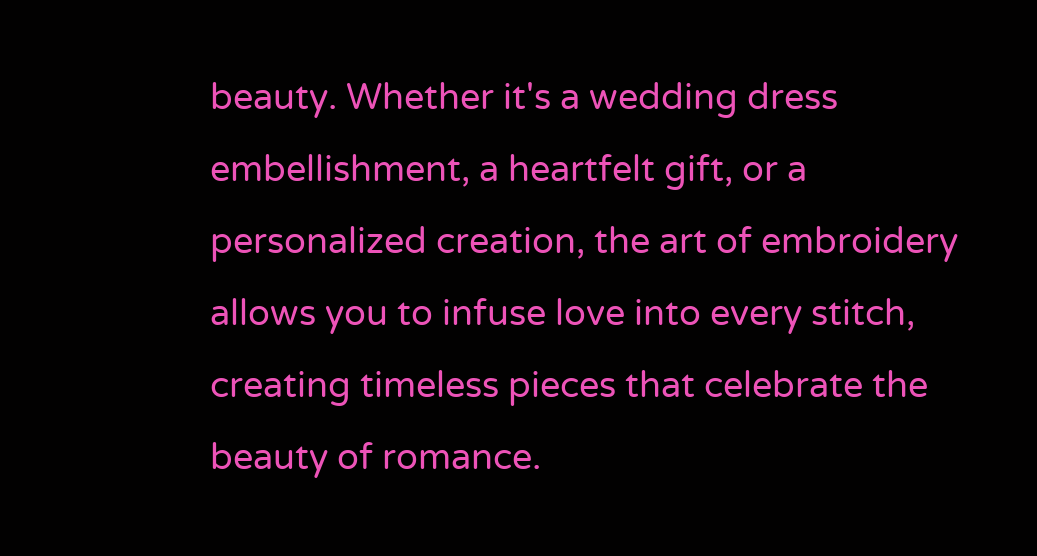beauty. Whether it's a wedding dress embellishment, a heartfelt gift, or a personalized creation, the art of embroidery allows you to infuse love into every stitch, creating timeless pieces that celebrate the beauty of romance.